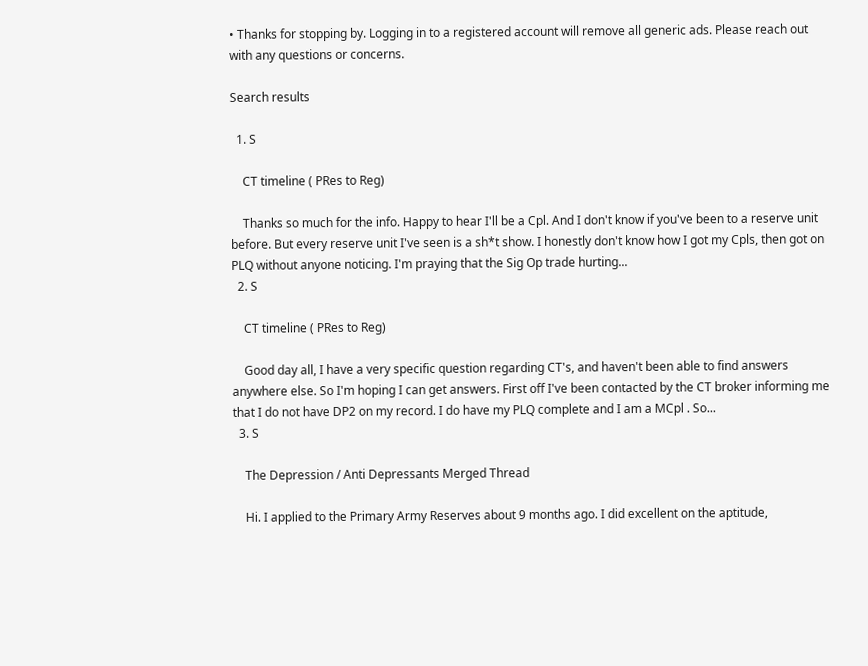• Thanks for stopping by. Logging in to a registered account will remove all generic ads. Please reach out with any questions or concerns.

Search results

  1. S

    CT timeline ( PRes to Reg)

    Thanks so much for the info. Happy to hear I'll be a Cpl. And I don't know if you've been to a reserve unit before. But every reserve unit I've seen is a sh*t show. I honestly don't know how I got my Cpls, then got on PLQ without anyone noticing. I'm praying that the Sig Op trade hurting...
  2. S

    CT timeline ( PRes to Reg)

    Good day all, I have a very specific question regarding CT's, and haven't been able to find answers anywhere else. So I'm hoping I can get answers. First off I've been contacted by the CT broker informing me that I do not have DP2 on my record. I do have my PLQ complete and I am a MCpl . So...
  3. S

    The Depression / Anti Depressants Merged Thread

    Hi. I applied to the Primary Army Reserves about 9 months ago. I did excellent on the aptitude,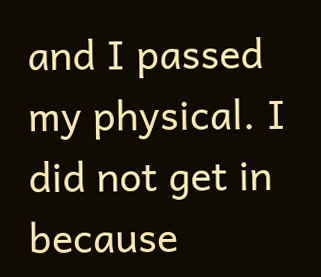and I passed my physical. I did not get in because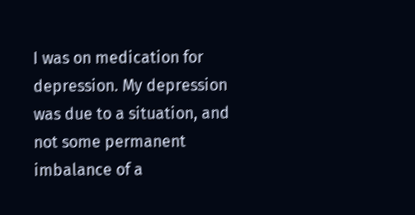I was on medication for depression. My depression was due to a situation, and not some permanent imbalance of a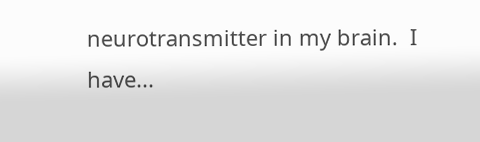neurotransmitter in my brain.  I have...